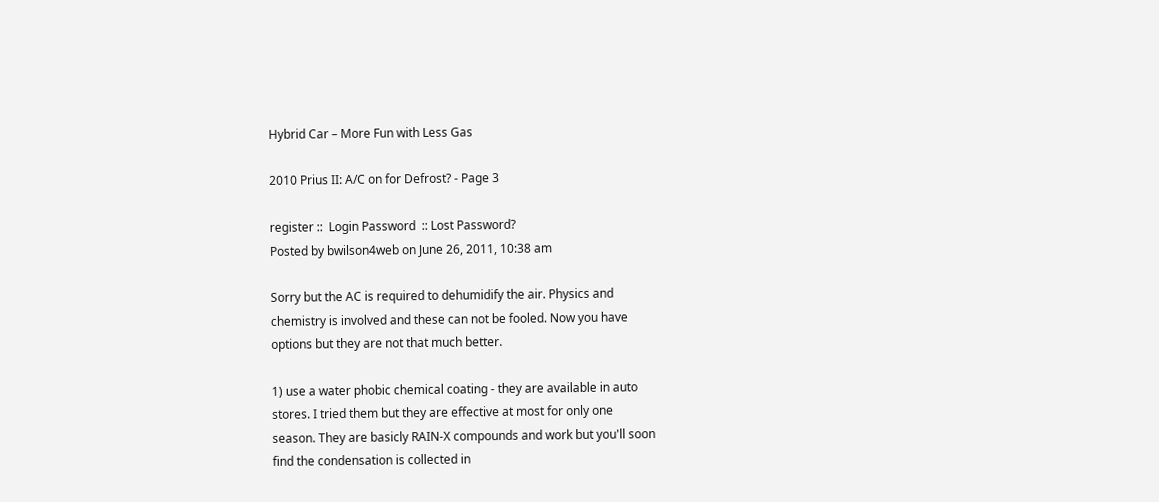Hybrid Car – More Fun with Less Gas

2010 Prius II: A/C on for Defrost? - Page 3

register ::  Login Password  :: Lost Password?
Posted by bwilson4web on June 26, 2011, 10:38 am

Sorry but the AC is required to dehumidify the air. Physics and
chemistry is involved and these can not be fooled. Now you have
options but they are not that much better.

1) use a water phobic chemical coating - they are available in auto
stores. I tried them but they are effective at most for only one
season. They are basicly RAIN-X compounds and work but you'll soon
find the condensation is collected in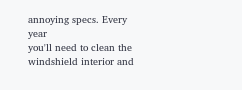annoying specs. Every year
you'll need to clean the windshield interior and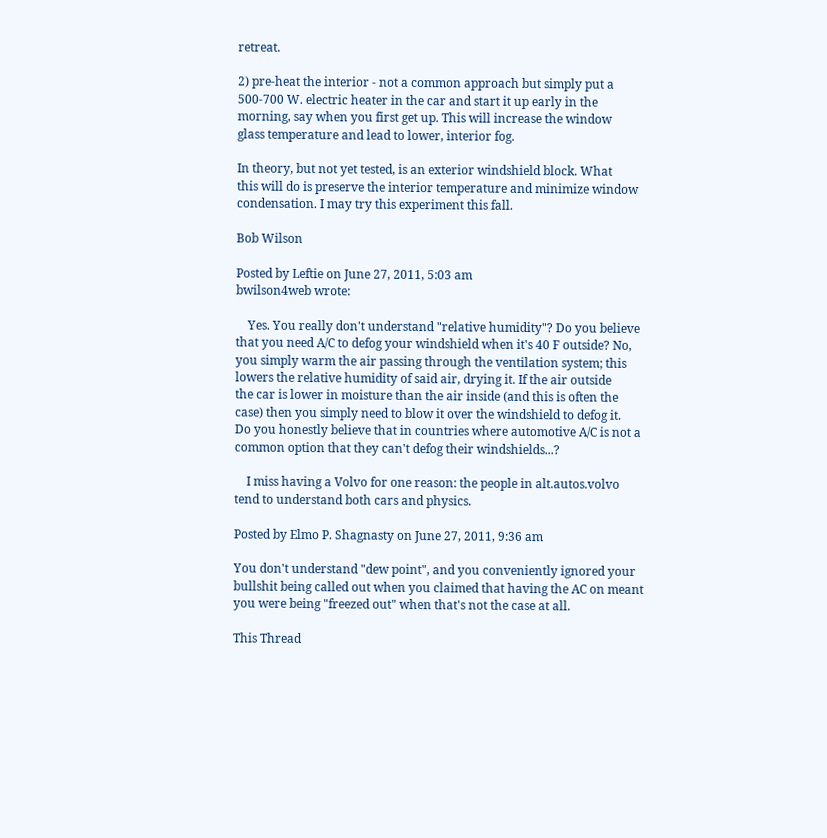retreat.

2) pre-heat the interior - not a common approach but simply put a
500-700 W. electric heater in the car and start it up early in the
morning, say when you first get up. This will increase the window
glass temperature and lead to lower, interior fog.

In theory, but not yet tested, is an exterior windshield block. What
this will do is preserve the interior temperature and minimize window
condensation. I may try this experiment this fall.

Bob Wilson

Posted by Leftie on June 27, 2011, 5:03 am
bwilson4web wrote:

    Yes. You really don't understand "relative humidity"? Do you believe
that you need A/C to defog your windshield when it's 40 F outside? No,
you simply warm the air passing through the ventilation system; this
lowers the relative humidity of said air, drying it. If the air outside
the car is lower in moisture than the air inside (and this is often the
case) then you simply need to blow it over the windshield to defog it.
Do you honestly believe that in countries where automotive A/C is not a
common option that they can't defog their windshields...?

    I miss having a Volvo for one reason: the people in alt.autos.volvo
tend to understand both cars and physics.

Posted by Elmo P. Shagnasty on June 27, 2011, 9:36 am

You don't understand "dew point", and you conveniently ignored your
bullshit being called out when you claimed that having the AC on meant
you were being "freezed out" when that's not the case at all.

This Thread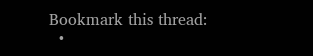Bookmark this thread:
  •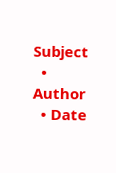Subject
  • Author
  • Date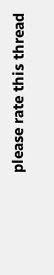please rate this thread